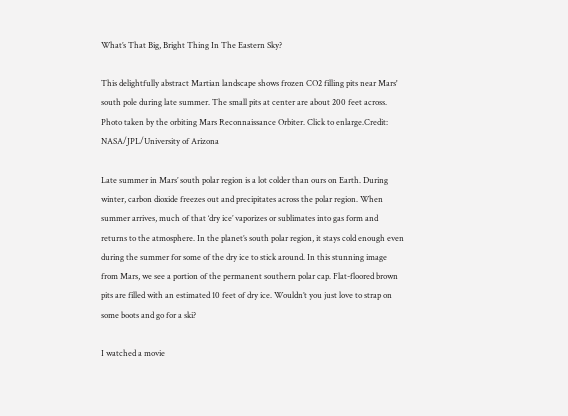What’s That Big, Bright Thing In The Eastern Sky?

This delightfully abstract Martian landscape shows frozen CO2 filling pits near Mars' south pole during late summer. The small pits at center are about 200 feet across. Photo taken by the orbiting Mars Reconnaissance Orbiter. Click to enlarge.Credit: NASA/JPL/University of Arizona

Late summer in Mars’ south polar region is a lot colder than ours on Earth. During winter, carbon dioxide freezes out and precipitates across the polar region. When summer arrives, much of that ‘dry ice’ vaporizes or sublimates into gas form and returns to the atmosphere. In the planet’s south polar region, it stays cold enough even during the summer for some of the dry ice to stick around. In this stunning image from Mars, we see a portion of the permanent southern polar cap. Flat-floored brown pits are filled with an estimated 10 feet of dry ice. Wouldn’t you just love to strap on some boots and go for a ski?

I watched a movie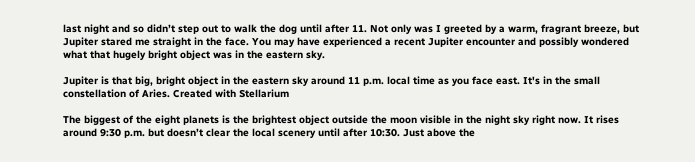last night and so didn’t step out to walk the dog until after 11. Not only was I greeted by a warm, fragrant breeze, but Jupiter stared me straight in the face. You may have experienced a recent Jupiter encounter and possibly wondered what that hugely bright object was in the eastern sky.

Jupiter is that big, bright object in the eastern sky around 11 p.m. local time as you face east. It's in the small constellation of Aries. Created with Stellarium

The biggest of the eight planets is the brightest object outside the moon visible in the night sky right now. It rises around 9:30 p.m. but doesn’t clear the local scenery until after 10:30. Just above the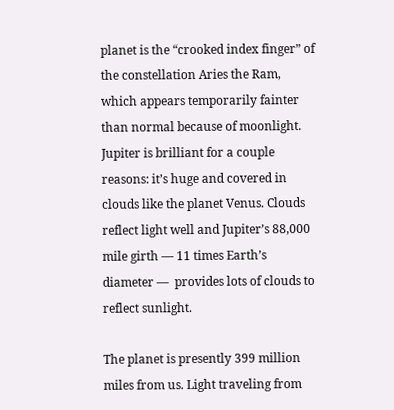planet is the “crooked index finger” of the constellation Aries the Ram, which appears temporarily fainter than normal because of moonlight. Jupiter is brilliant for a couple reasons: it’s huge and covered in clouds like the planet Venus. Clouds reflect light well and Jupiter’s 88,000 mile girth — 11 times Earth’s diameter —  provides lots of clouds to reflect sunlight.

The planet is presently 399 million miles from us. Light traveling from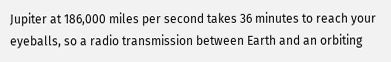Jupiter at 186,000 miles per second takes 36 minutes to reach your eyeballs, so a radio transmission between Earth and an orbiting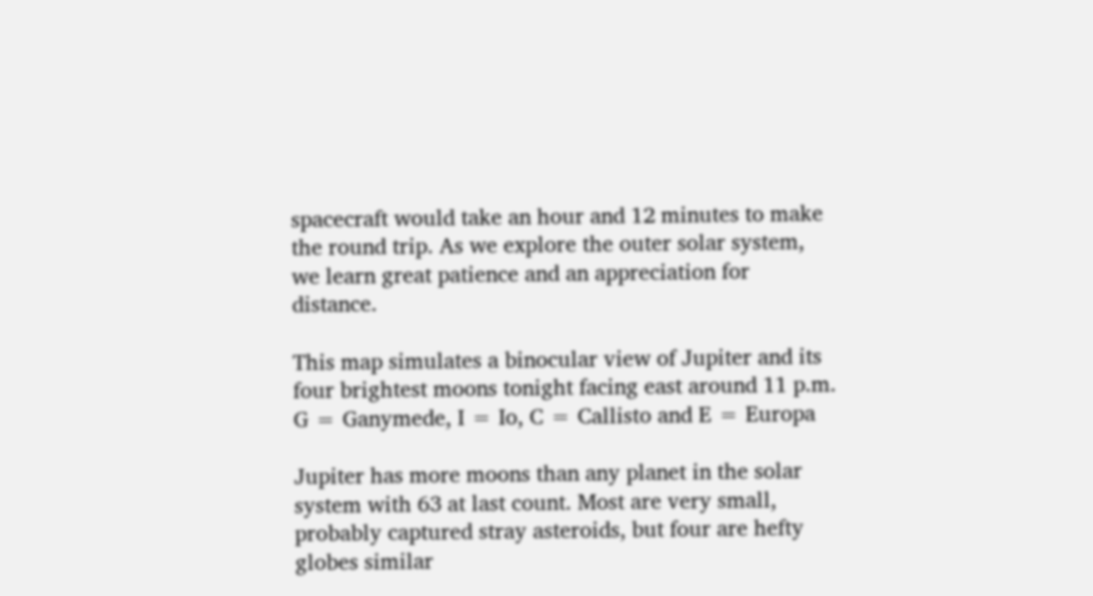spacecraft would take an hour and 12 minutes to make the round trip. As we explore the outer solar system, we learn great patience and an appreciation for distance.

This map simulates a binocular view of Jupiter and its four brightest moons tonight facing east around 11 p.m. G = Ganymede, I = Io, C = Callisto and E = Europa

Jupiter has more moons than any planet in the solar system with 63 at last count. Most are very small, probably captured stray asteroids, but four are hefty globes similar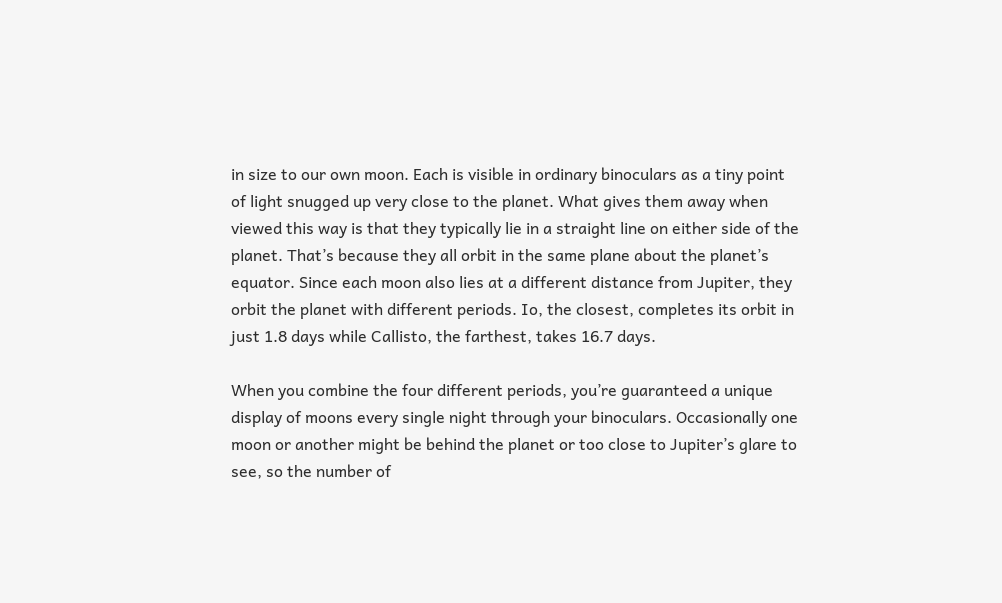in size to our own moon. Each is visible in ordinary binoculars as a tiny point of light snugged up very close to the planet. What gives them away when viewed this way is that they typically lie in a straight line on either side of the planet. That’s because they all orbit in the same plane about the planet’s equator. Since each moon also lies at a different distance from Jupiter, they orbit the planet with different periods. Io, the closest, completes its orbit in just 1.8 days while Callisto, the farthest, takes 16.7 days.

When you combine the four different periods, you’re guaranteed a unique display of moons every single night through your binoculars. Occasionally one moon or another might be behind the planet or too close to Jupiter’s glare to see, so the number of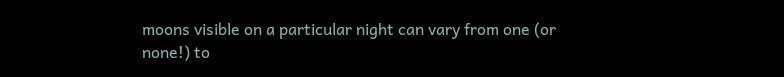moons visible on a particular night can vary from one (or none!) to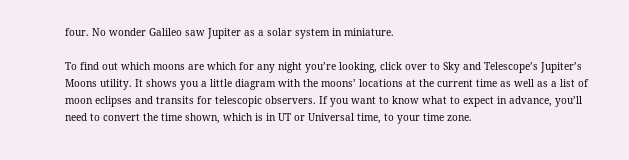four. No wonder Galileo saw Jupiter as a solar system in miniature.

To find out which moons are which for any night you’re looking, click over to Sky and Telescope’s Jupiter’s Moons utility. It shows you a little diagram with the moons’ locations at the current time as well as a list of moon eclipses and transits for telescopic observers. If you want to know what to expect in advance, you’ll need to convert the time shown, which is in UT or Universal time, to your time zone.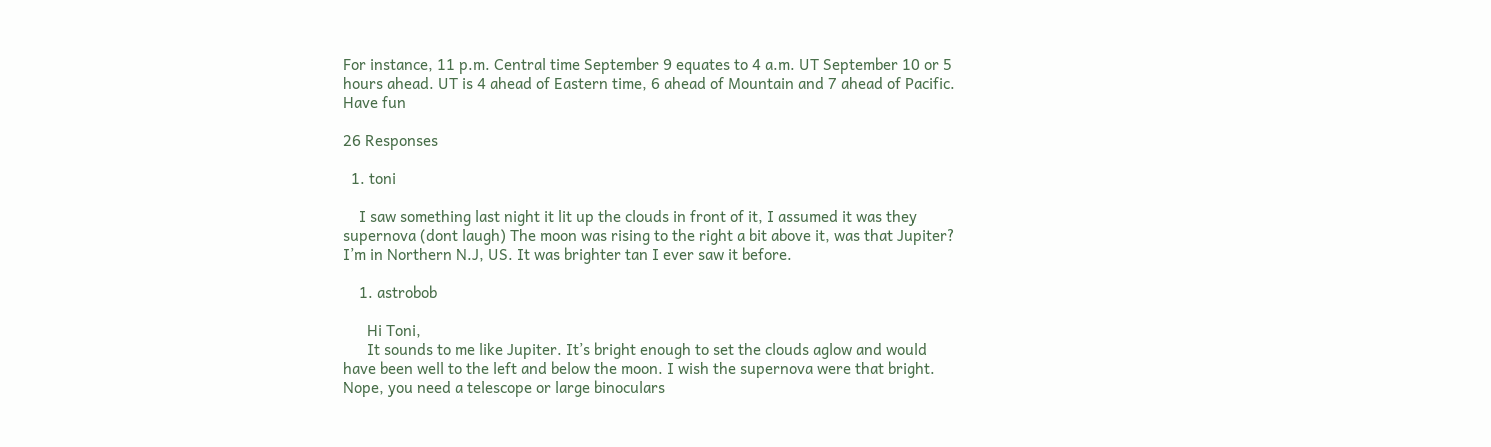For instance, 11 p.m. Central time September 9 equates to 4 a.m. UT September 10 or 5 hours ahead. UT is 4 ahead of Eastern time, 6 ahead of Mountain and 7 ahead of Pacific. Have fun

26 Responses

  1. toni

    I saw something last night it lit up the clouds in front of it, I assumed it was they supernova (dont laugh) The moon was rising to the right a bit above it, was that Jupiter? I’m in Northern N.J, US. It was brighter tan I ever saw it before.

    1. astrobob

      Hi Toni,
      It sounds to me like Jupiter. It’s bright enough to set the clouds aglow and would have been well to the left and below the moon. I wish the supernova were that bright. Nope, you need a telescope or large binoculars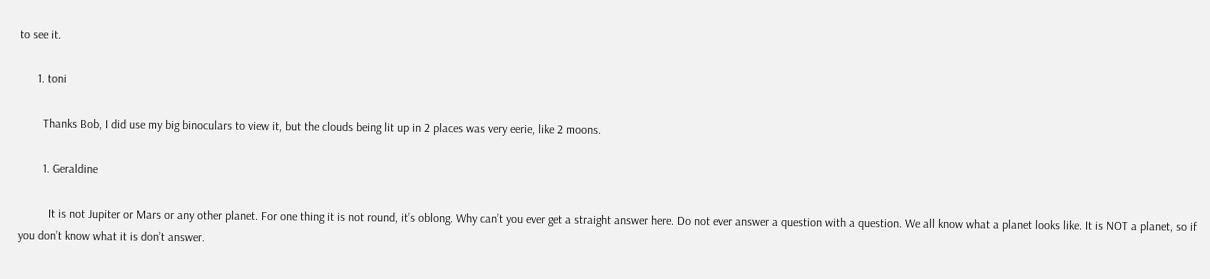to see it.

      1. toni

        Thanks Bob, I did use my big binoculars to view it, but the clouds being lit up in 2 places was very eerie, like 2 moons.

        1. Geraldine

          It is not Jupiter or Mars or any other planet. For one thing it is not round, it’s oblong. Why can’t you ever get a straight answer here. Do not ever answer a question with a question. We all know what a planet looks like. It is NOT a planet, so if you don’t know what it is don’t answer.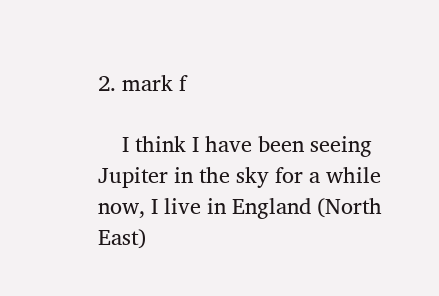2. mark f

    I think I have been seeing Jupiter in the sky for a while now, I live in England (North East)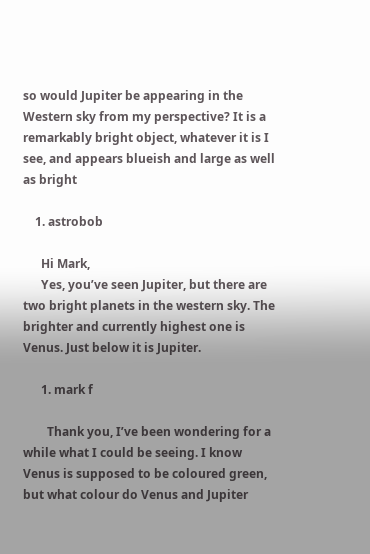so would Jupiter be appearing in the Western sky from my perspective? It is a remarkably bright object, whatever it is I see, and appears blueish and large as well as bright

    1. astrobob

      Hi Mark,
      Yes, you’ve seen Jupiter, but there are two bright planets in the western sky. The brighter and currently highest one is Venus. Just below it is Jupiter.

      1. mark f

        Thank you, I’ve been wondering for a while what I could be seeing. I know Venus is supposed to be coloured green, but what colour do Venus and Jupiter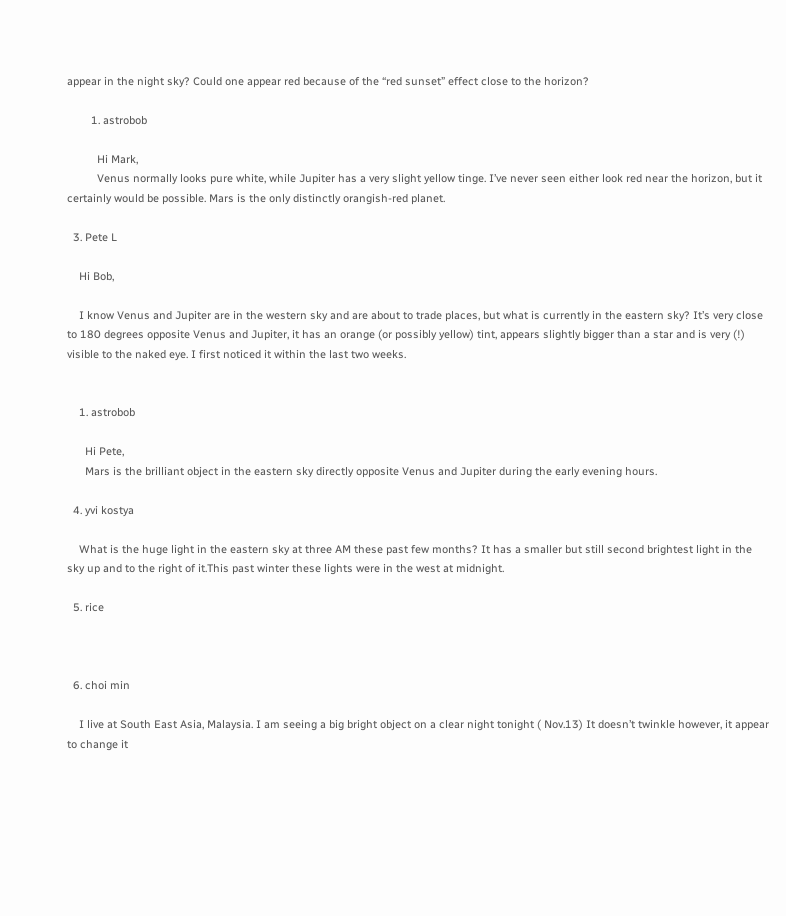appear in the night sky? Could one appear red because of the “red sunset” effect close to the horizon?

        1. astrobob

          Hi Mark,
          Venus normally looks pure white, while Jupiter has a very slight yellow tinge. I’ve never seen either look red near the horizon, but it certainly would be possible. Mars is the only distinctly orangish-red planet.

  3. Pete L

    Hi Bob,

    I know Venus and Jupiter are in the western sky and are about to trade places, but what is currently in the eastern sky? It’s very close to 180 degrees opposite Venus and Jupiter, it has an orange (or possibly yellow) tint, appears slightly bigger than a star and is very (!) visible to the naked eye. I first noticed it within the last two weeks.


    1. astrobob

      Hi Pete,
      Mars is the brilliant object in the eastern sky directly opposite Venus and Jupiter during the early evening hours.

  4. yvi kostya

    What is the huge light in the eastern sky at three AM these past few months? It has a smaller but still second brightest light in the sky up and to the right of it.This past winter these lights were in the west at midnight.

  5. rice



  6. choi min

    I live at South East Asia, Malaysia. I am seeing a big bright object on a clear night tonight ( Nov.13) It doesn’t twinkle however, it appear to change it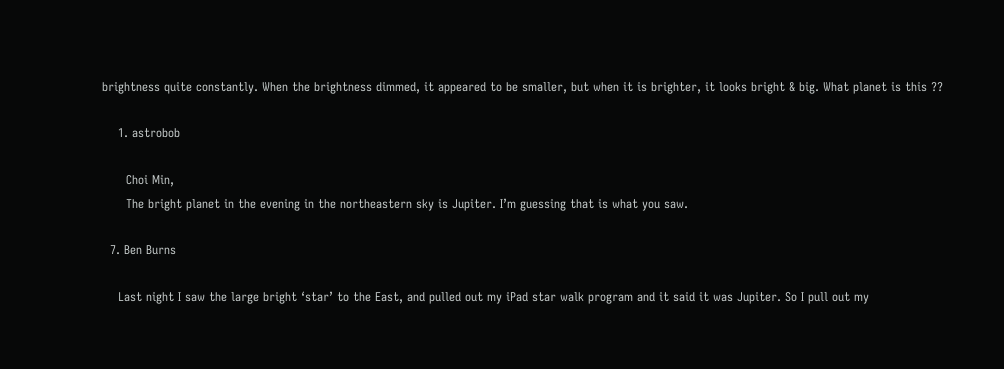brightness quite constantly. When the brightness dimmed, it appeared to be smaller, but when it is brighter, it looks bright & big. What planet is this ??

    1. astrobob

      Choi Min,
      The bright planet in the evening in the northeastern sky is Jupiter. I’m guessing that is what you saw.

  7. Ben Burns

    Last night I saw the large bright ‘star’ to the East, and pulled out my iPad star walk program and it said it was Jupiter. So I pull out my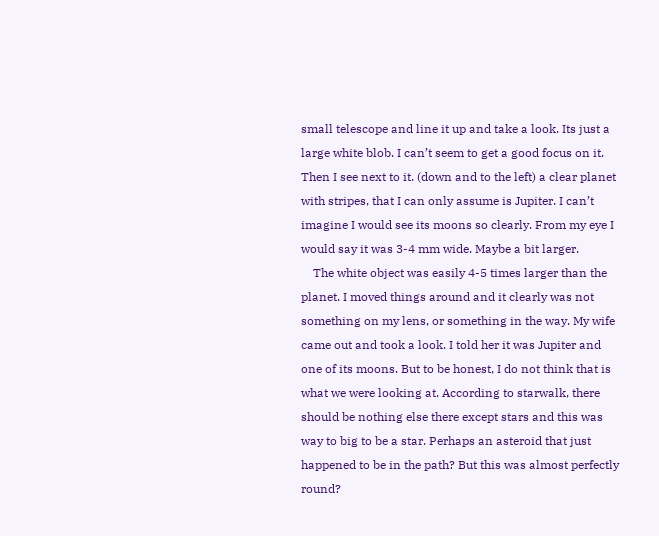small telescope and line it up and take a look. Its just a large white blob. I can’t seem to get a good focus on it. Then I see next to it. (down and to the left) a clear planet with stripes, that I can only assume is Jupiter. I can’t imagine I would see its moons so clearly. From my eye I would say it was 3-4 mm wide. Maybe a bit larger.
    The white object was easily 4-5 times larger than the planet. I moved things around and it clearly was not something on my lens, or something in the way. My wife came out and took a look. I told her it was Jupiter and one of its moons. But to be honest, I do not think that is what we were looking at. According to starwalk, there should be nothing else there except stars and this was way to big to be a star. Perhaps an asteroid that just happened to be in the path? But this was almost perfectly round?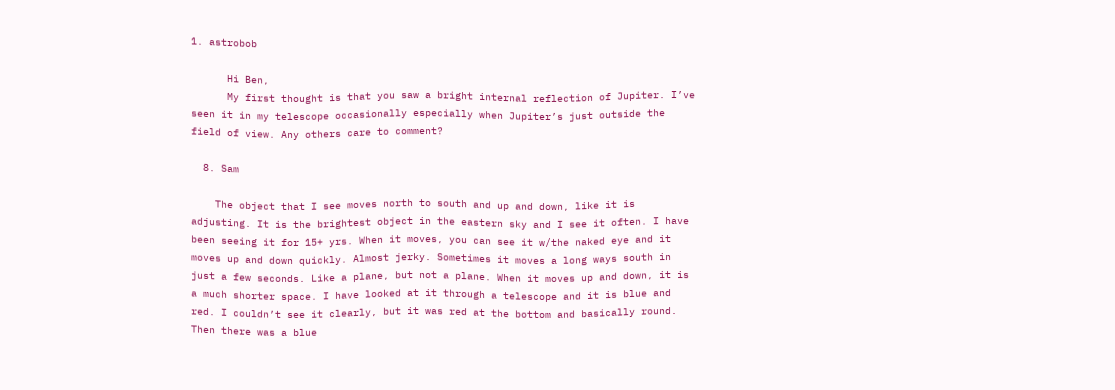1. astrobob

      Hi Ben,
      My first thought is that you saw a bright internal reflection of Jupiter. I’ve seen it in my telescope occasionally especially when Jupiter’s just outside the field of view. Any others care to comment?

  8. Sam

    The object that I see moves north to south and up and down, like it is adjusting. It is the brightest object in the eastern sky and I see it often. I have been seeing it for 15+ yrs. When it moves, you can see it w/the naked eye and it moves up and down quickly. Almost jerky. Sometimes it moves a long ways south in just a few seconds. Like a plane, but not a plane. When it moves up and down, it is a much shorter space. I have looked at it through a telescope and it is blue and red. I couldn’t see it clearly, but it was red at the bottom and basically round. Then there was a blue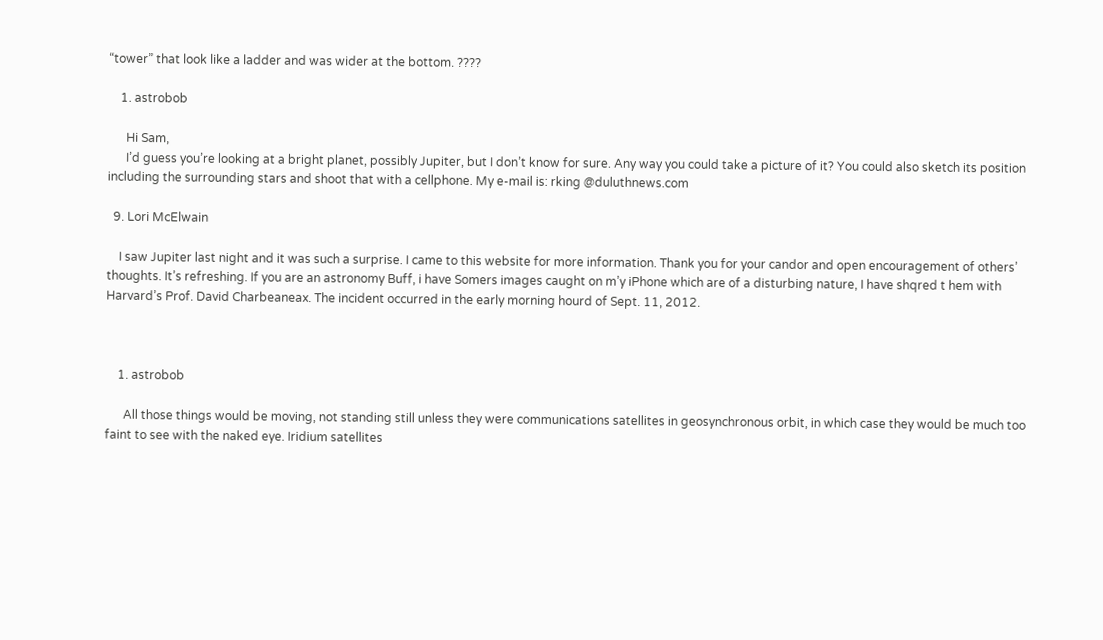“tower” that look like a ladder and was wider at the bottom. ????

    1. astrobob

      Hi Sam,
      I’d guess you’re looking at a bright planet, possibly Jupiter, but I don’t know for sure. Any way you could take a picture of it? You could also sketch its position including the surrounding stars and shoot that with a cellphone. My e-mail is: rking @duluthnews.com

  9. Lori McElwain

    I saw Jupiter last night and it was such a surprise. I came to this website for more information. Thank you for your candor and open encouragement of others’ thoughts. It’s refreshing. If you are an astronomy Buff, i have Somers images caught on m’y iPhone which are of a disturbing nature, I have shqred t hem with Harvard’s Prof. David Charbeaneax. The incident occurred in the early morning hourd of Sept. 11, 2012.



    1. astrobob

      All those things would be moving, not standing still unless they were communications satellites in geosynchronous orbit, in which case they would be much too faint to see with the naked eye. Iridium satellites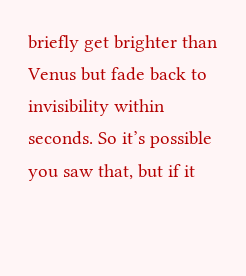briefly get brighter than Venus but fade back to invisibility within seconds. So it’s possible you saw that, but if it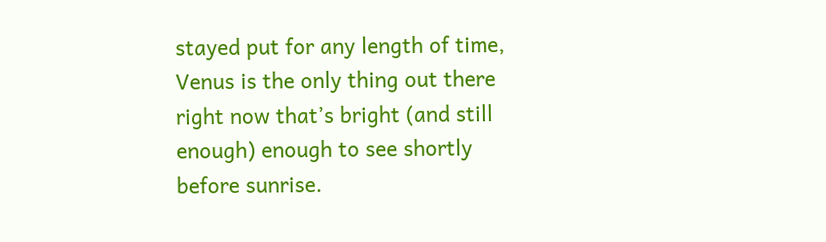stayed put for any length of time, Venus is the only thing out there right now that’s bright (and still enough) enough to see shortly before sunrise.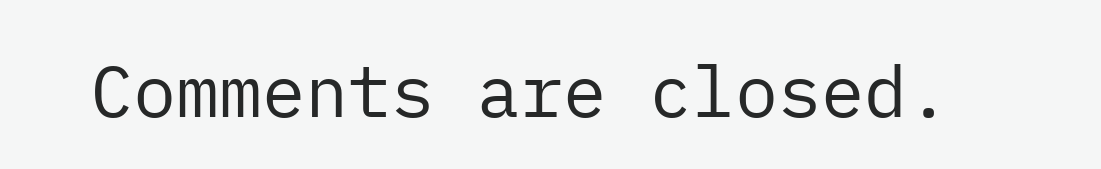Comments are closed.